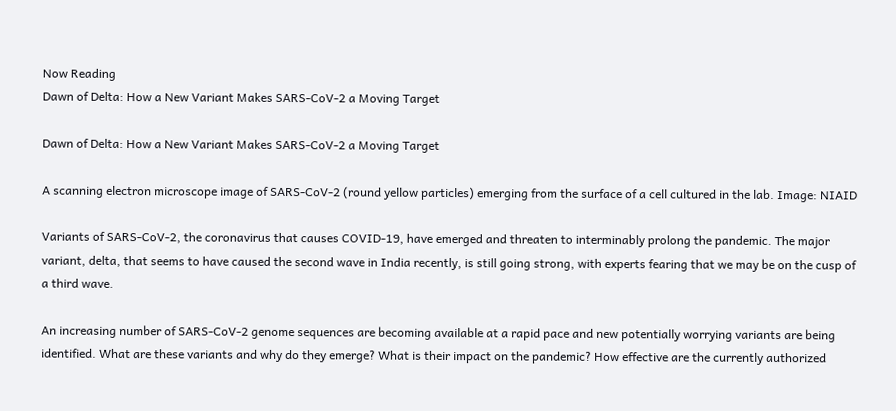Now Reading
Dawn of Delta: How a New Variant Makes SARS-CoV-2 a Moving Target

Dawn of Delta: How a New Variant Makes SARS-CoV-2 a Moving Target

A scanning electron microscope image of SARS-CoV-2 (round yellow particles) emerging from the surface of a cell cultured in the lab. Image: NIAID

Variants of SARS-CoV-2, the coronavirus that causes COVID-19, have emerged and threaten to interminably prolong the pandemic. The major variant, delta, that seems to have caused the second wave in India recently, is still going strong, with experts fearing that we may be on the cusp of a third wave.

An increasing number of SARS-CoV-2 genome sequences are becoming available at a rapid pace and new potentially worrying variants are being identified. What are these variants and why do they emerge? What is their impact on the pandemic? How effective are the currently authorized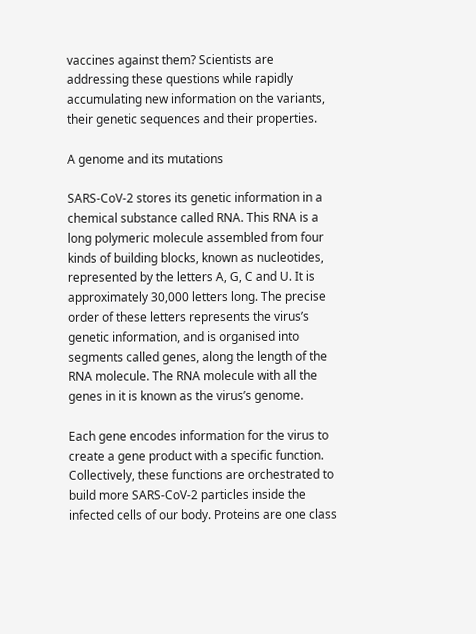vaccines against them? Scientists are addressing these questions while rapidly accumulating new information on the variants, their genetic sequences and their properties.

A genome and its mutations

SARS-CoV-2 stores its genetic information in a chemical substance called RNA. This RNA is a long polymeric molecule assembled from four kinds of building blocks, known as nucleotides, represented by the letters A, G, C and U. It is approximately 30,000 letters long. The precise order of these letters represents the virus’s genetic information, and is organised into segments called genes, along the length of the RNA molecule. The RNA molecule with all the genes in it is known as the virus’s genome.

Each gene encodes information for the virus to create a gene product with a specific function. Collectively, these functions are orchestrated to build more SARS-CoV-2 particles inside the infected cells of our body. Proteins are one class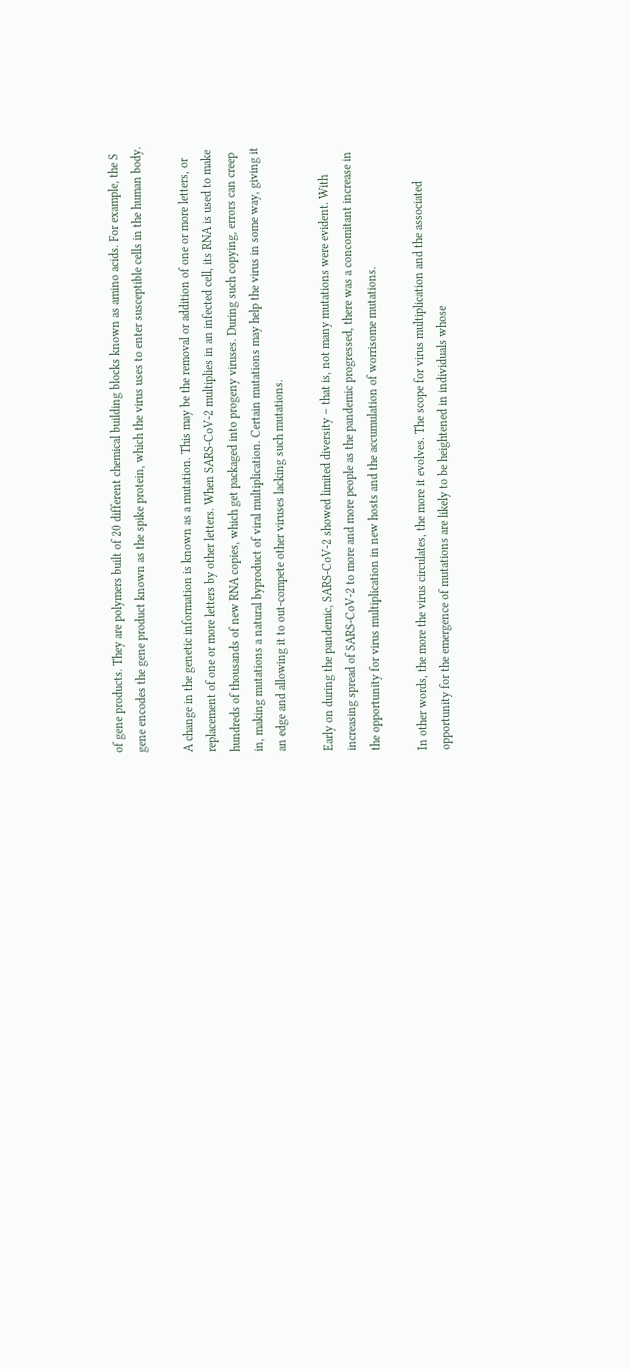of gene products. They are polymers built of 20 different chemical building blocks known as amino acids. For example, the S gene encodes the gene product known as the spike protein, which the virus uses to enter susceptible cells in the human body.

A change in the genetic information is known as a mutation. This may be the removal or addition of one or more letters, or replacement of one or more letters by other letters. When SARS-CoV-2 multiplies in an infected cell, its RNA is used to make hundreds of thousands of new RNA copies, which get packaged into progeny viruses. During such copying, errors can creep in, making mutations a natural byproduct of viral multiplication. Certain mutations may help the virus in some way, giving it an edge and allowing it to out-compete other viruses lacking such mutations.

Early on during the pandemic, SARS-CoV-2 showed limited diversity – that is, not many mutations were evident. With increasing spread of SARS-CoV-2 to more and more people as the pandemic progressed, there was a concomitant increase in the opportunity for virus multiplication in new hosts and the accumulation of worrisome mutations.

In other words, the more the virus circulates, the more it evolves. The scope for virus multiplication and the associated opportunity for the emergence of mutations are likely to be heightened in individuals whose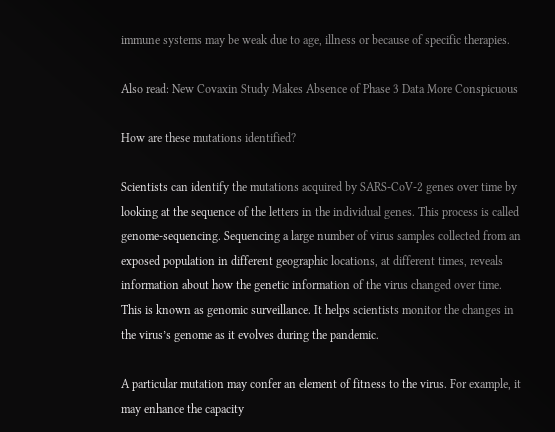immune systems may be weak due to age, illness or because of specific therapies.

Also read: New Covaxin Study Makes Absence of Phase 3 Data More Conspicuous

How are these mutations identified?

Scientists can identify the mutations acquired by SARS-CoV-2 genes over time by looking at the sequence of the letters in the individual genes. This process is called genome-sequencing. Sequencing a large number of virus samples collected from an exposed population in different geographic locations, at different times, reveals information about how the genetic information of the virus changed over time. This is known as genomic surveillance. It helps scientists monitor the changes in the virus’s genome as it evolves during the pandemic.

A particular mutation may confer an element of fitness to the virus. For example, it may enhance the capacity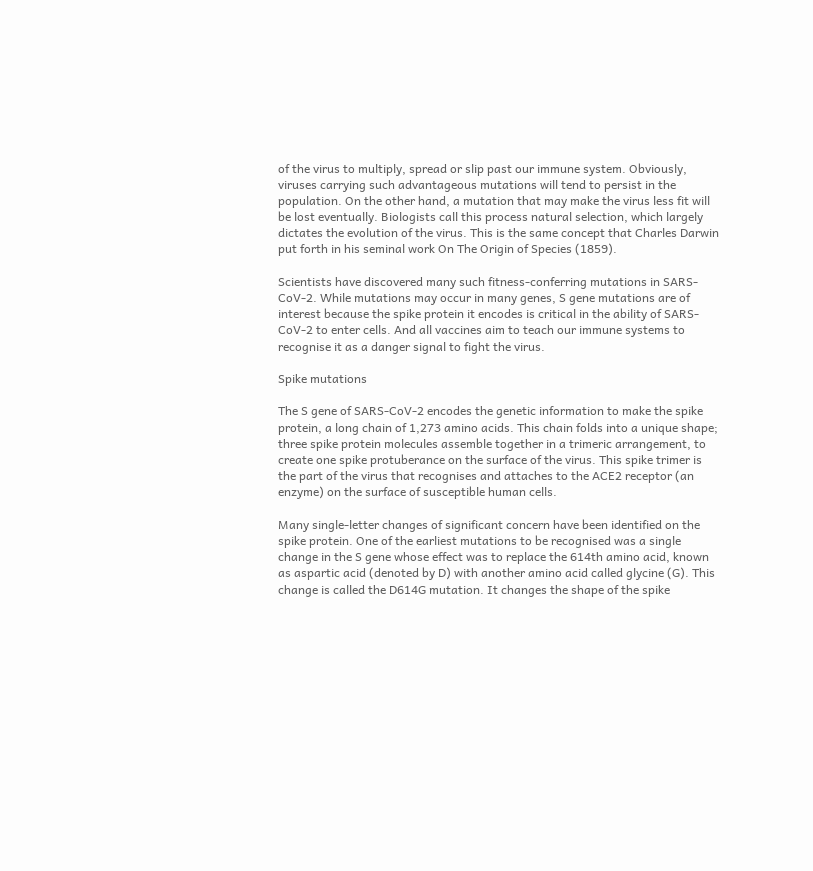of the virus to multiply, spread or slip past our immune system. Obviously, viruses carrying such advantageous mutations will tend to persist in the population. On the other hand, a mutation that may make the virus less fit will be lost eventually. Biologists call this process natural selection, which largely dictates the evolution of the virus. This is the same concept that Charles Darwin put forth in his seminal work On The Origin of Species (1859).

Scientists have discovered many such fitness-conferring mutations in SARS-CoV-2. While mutations may occur in many genes, S gene mutations are of interest because the spike protein it encodes is critical in the ability of SARS-CoV-2 to enter cells. And all vaccines aim to teach our immune systems to recognise it as a danger signal to fight the virus.

Spike mutations

The S gene of SARS-CoV-2 encodes the genetic information to make the spike protein, a long chain of 1,273 amino acids. This chain folds into a unique shape; three spike protein molecules assemble together in a trimeric arrangement, to create one spike protuberance on the surface of the virus. This spike trimer is the part of the virus that recognises and attaches to the ACE2 receptor (an enzyme) on the surface of susceptible human cells.

Many single-letter changes of significant concern have been identified on the spike protein. One of the earliest mutations to be recognised was a single change in the S gene whose effect was to replace the 614th amino acid, known as aspartic acid (denoted by D) with another amino acid called glycine (G). This change is called the D614G mutation. It changes the shape of the spike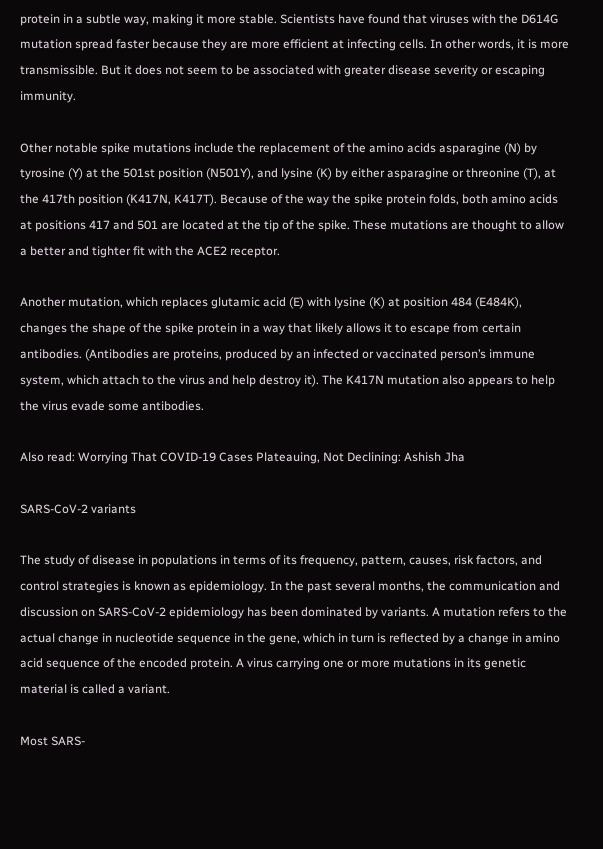protein in a subtle way, making it more stable. Scientists have found that viruses with the D614G mutation spread faster because they are more efficient at infecting cells. In other words, it is more transmissible. But it does not seem to be associated with greater disease severity or escaping immunity.

Other notable spike mutations include the replacement of the amino acids asparagine (N) by tyrosine (Y) at the 501st position (N501Y), and lysine (K) by either asparagine or threonine (T), at the 417th position (K417N, K417T). Because of the way the spike protein folds, both amino acids at positions 417 and 501 are located at the tip of the spike. These mutations are thought to allow a better and tighter fit with the ACE2 receptor.

Another mutation, which replaces glutamic acid (E) with lysine (K) at position 484 (E484K), changes the shape of the spike protein in a way that likely allows it to escape from certain antibodies. (Antibodies are proteins, produced by an infected or vaccinated person’s immune system, which attach to the virus and help destroy it). The K417N mutation also appears to help the virus evade some antibodies.

Also read: Worrying That COVID-19 Cases Plateauing, Not Declining: Ashish Jha

SARS-CoV-2 variants

The study of disease in populations in terms of its frequency, pattern, causes, risk factors, and control strategies is known as epidemiology. In the past several months, the communication and discussion on SARS-CoV-2 epidemiology has been dominated by variants. A mutation refers to the actual change in nucleotide sequence in the gene, which in turn is reflected by a change in amino acid sequence of the encoded protein. A virus carrying one or more mutations in its genetic material is called a variant.

Most SARS-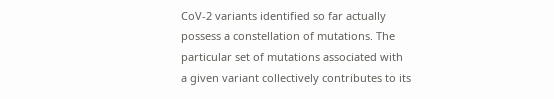CoV-2 variants identified so far actually possess a constellation of mutations. The particular set of mutations associated with a given variant collectively contributes to its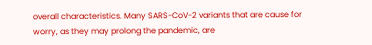overall characteristics. Many SARS-CoV-2 variants that are cause for worry, as they may prolong the pandemic, are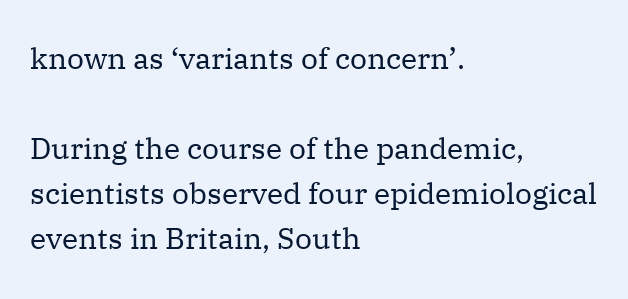known as ‘variants of concern’.

During the course of the pandemic, scientists observed four epidemiological events in Britain, South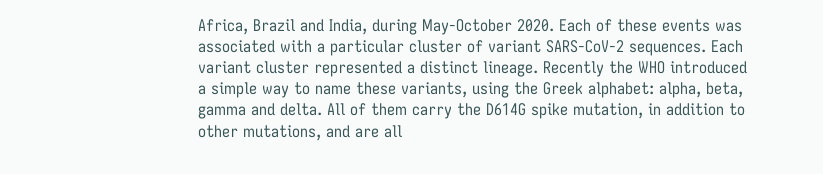Africa, Brazil and India, during May-October 2020. Each of these events was associated with a particular cluster of variant SARS-CoV-2 sequences. Each variant cluster represented a distinct lineage. Recently the WHO introduced a simple way to name these variants, using the Greek alphabet: alpha, beta, gamma and delta. All of them carry the D614G spike mutation, in addition to other mutations, and are all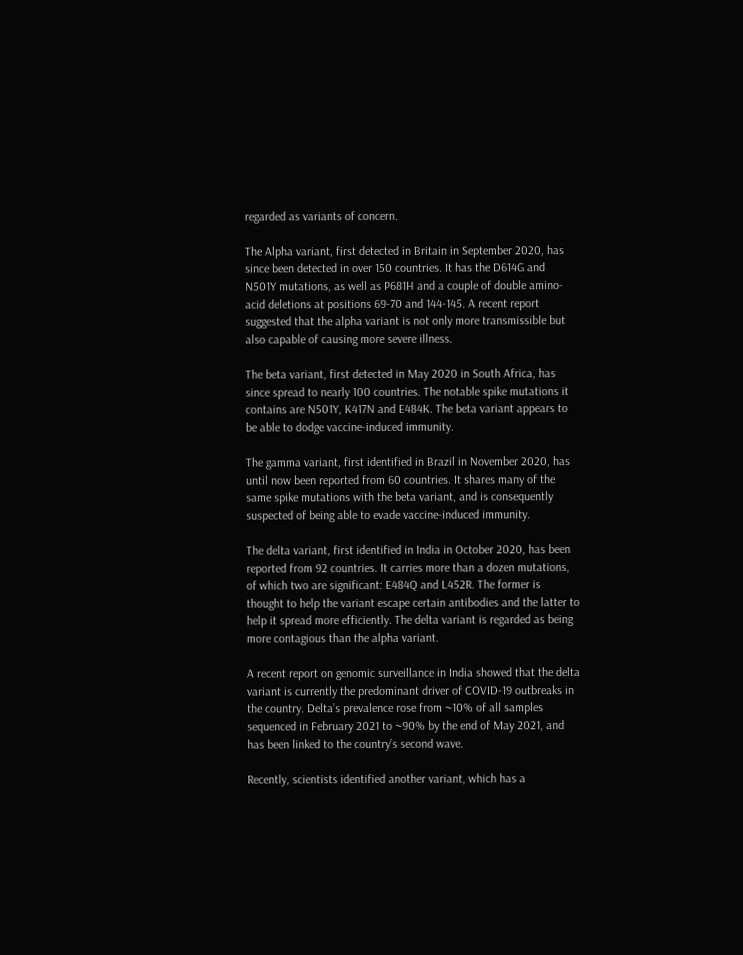regarded as variants of concern.

The Alpha variant, first detected in Britain in September 2020, has since been detected in over 150 countries. It has the D614G and N501Y mutations, as well as P681H and a couple of double amino-acid deletions at positions 69-70 and 144-145. A recent report suggested that the alpha variant is not only more transmissible but also capable of causing more severe illness.

The beta variant, first detected in May 2020 in South Africa, has since spread to nearly 100 countries. The notable spike mutations it contains are N501Y, K417N and E484K. The beta variant appears to be able to dodge vaccine-induced immunity.

The gamma variant, first identified in Brazil in November 2020, has until now been reported from 60 countries. It shares many of the same spike mutations with the beta variant, and is consequently suspected of being able to evade vaccine-induced immunity.

The delta variant, first identified in India in October 2020, has been reported from 92 countries. It carries more than a dozen mutations, of which two are significant: E484Q and L452R. The former is thought to help the variant escape certain antibodies and the latter to help it spread more efficiently. The delta variant is regarded as being more contagious than the alpha variant.

A recent report on genomic surveillance in India showed that the delta variant is currently the predominant driver of COVID-19 outbreaks in the country. Delta’s prevalence rose from ~10% of all samples sequenced in February 2021 to ~90% by the end of May 2021, and has been linked to the country’s second wave.

Recently, scientists identified another variant, which has a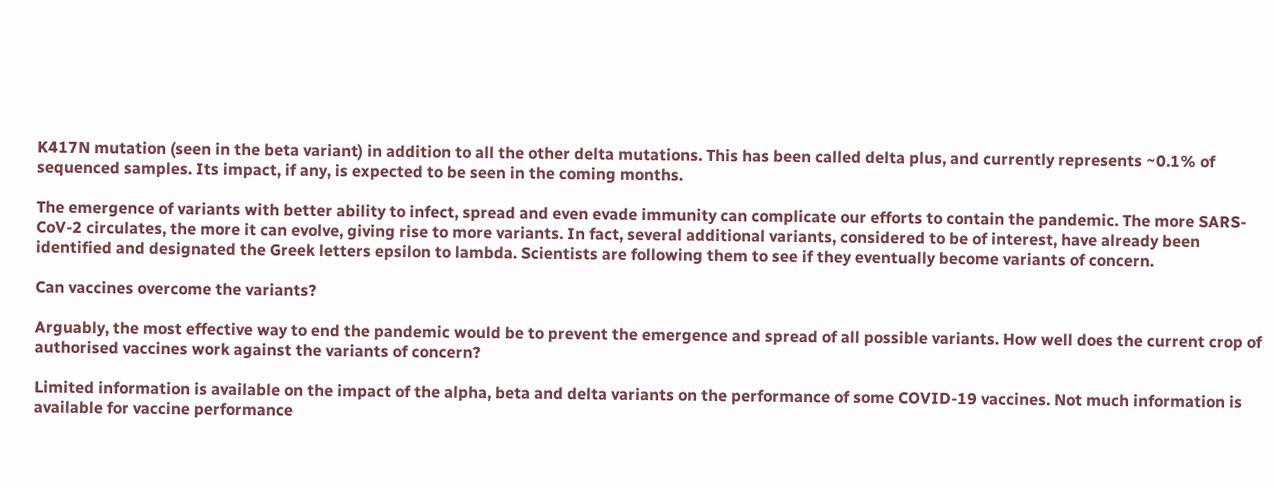K417N mutation (seen in the beta variant) in addition to all the other delta mutations. This has been called delta plus, and currently represents ~0.1% of sequenced samples. Its impact, if any, is expected to be seen in the coming months.

The emergence of variants with better ability to infect, spread and even evade immunity can complicate our efforts to contain the pandemic. The more SARS-CoV-2 circulates, the more it can evolve, giving rise to more variants. In fact, several additional variants, considered to be of interest, have already been identified and designated the Greek letters epsilon to lambda. Scientists are following them to see if they eventually become variants of concern.

Can vaccines overcome the variants?

Arguably, the most effective way to end the pandemic would be to prevent the emergence and spread of all possible variants. How well does the current crop of authorised vaccines work against the variants of concern?

Limited information is available on the impact of the alpha, beta and delta variants on the performance of some COVID-19 vaccines. Not much information is available for vaccine performance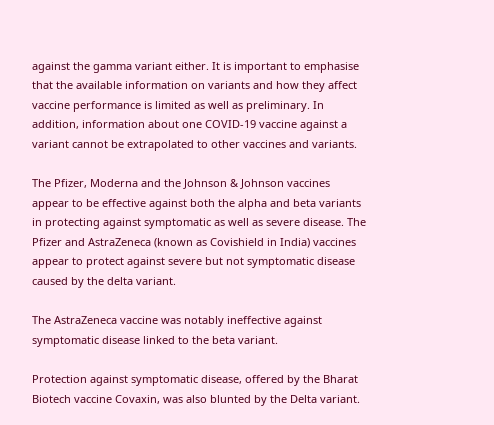against the gamma variant either. It is important to emphasise that the available information on variants and how they affect vaccine performance is limited as well as preliminary. In addition, information about one COVID-19 vaccine against a variant cannot be extrapolated to other vaccines and variants.

The Pfizer, Moderna and the Johnson & Johnson vaccines appear to be effective against both the alpha and beta variants in protecting against symptomatic as well as severe disease. The Pfizer and AstraZeneca (known as Covishield in India) vaccines appear to protect against severe but not symptomatic disease caused by the delta variant.

The AstraZeneca vaccine was notably ineffective against symptomatic disease linked to the beta variant.

Protection against symptomatic disease, offered by the Bharat Biotech vaccine Covaxin, was also blunted by the Delta variant.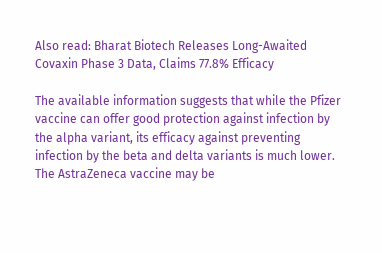Also read: Bharat Biotech Releases Long-Awaited Covaxin Phase 3 Data, Claims 77.8% Efficacy

The available information suggests that while the Pfizer vaccine can offer good protection against infection by the alpha variant, its efficacy against preventing infection by the beta and delta variants is much lower. The AstraZeneca vaccine may be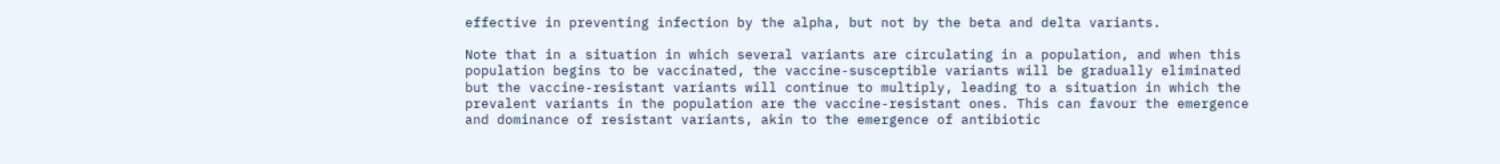effective in preventing infection by the alpha, but not by the beta and delta variants.

Note that in a situation in which several variants are circulating in a population, and when this population begins to be vaccinated, the vaccine-susceptible variants will be gradually eliminated but the vaccine-resistant variants will continue to multiply, leading to a situation in which the prevalent variants in the population are the vaccine-resistant ones. This can favour the emergence and dominance of resistant variants, akin to the emergence of antibiotic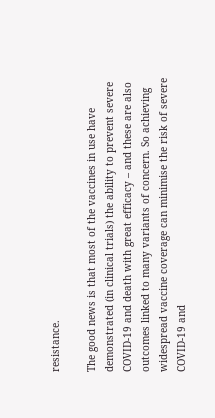resistance.

The good news is that most of the vaccines in use have demonstrated (in clinical trials) the ability to prevent severe COVID-19 and death with great efficacy – and these are also outcomes linked to many variants of concern. So achieving widespread vaccine coverage can minimise the risk of severe COVID-19 and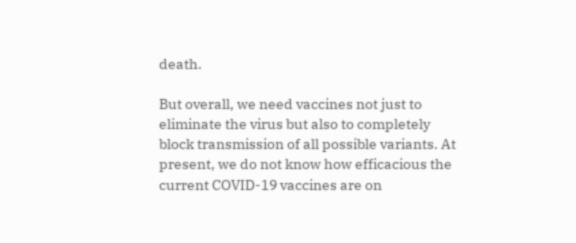death.

But overall, we need vaccines not just to eliminate the virus but also to completely block transmission of all possible variants. At present, we do not know how efficacious the current COVID-19 vaccines are on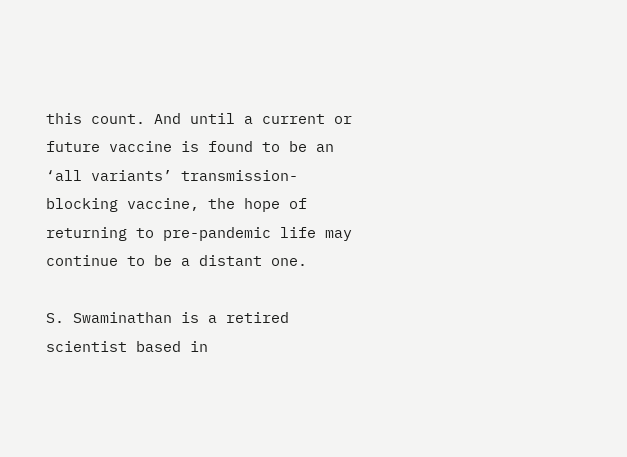this count. And until a current or future vaccine is found to be an ‘all variants’ transmission-blocking vaccine, the hope of returning to pre-pandemic life may continue to be a distant one.

S. Swaminathan is a retired scientist based in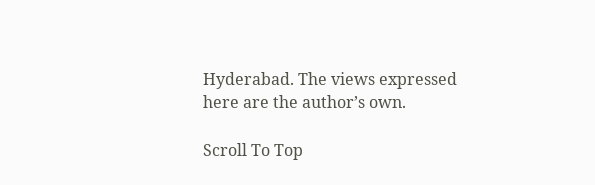Hyderabad. The views expressed here are the author’s own.

Scroll To Top